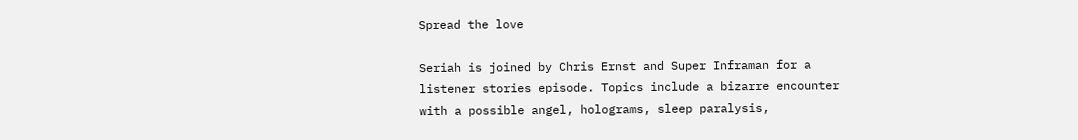Spread the love

Seriah is joined by Chris Ernst and Super Inframan for a listener stories episode. Topics include a bizarre encounter with a possible angel, holograms, sleep paralysis,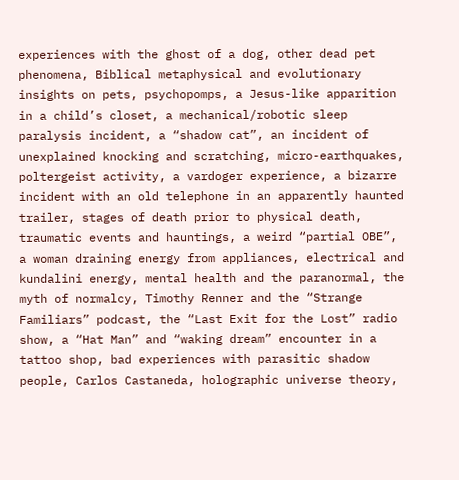experiences with the ghost of a dog, other dead pet phenomena, Biblical metaphysical and evolutionary insights on pets, psychopomps, a Jesus-like apparition in a child’s closet, a mechanical/robotic sleep paralysis incident, a “shadow cat”, an incident of unexplained knocking and scratching, micro-earthquakes, poltergeist activity, a vardoger experience, a bizarre incident with an old telephone in an apparently haunted trailer, stages of death prior to physical death, traumatic events and hauntings, a weird “partial OBE”, a woman draining energy from appliances, electrical and kundalini energy, mental health and the paranormal, the myth of normalcy, Timothy Renner and the “Strange Familiars” podcast, the “Last Exit for the Lost” radio show, a “Hat Man” and “waking dream” encounter in a tattoo shop, bad experiences with parasitic shadow people, Carlos Castaneda, holographic universe theory,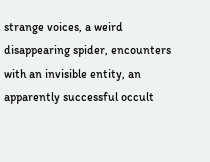strange voices, a weird disappearing spider, encounters with an invisible entity, an apparently successful occult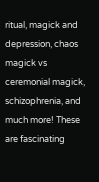ritual, magick and depression, chaos magick vs ceremonial magick, schizophrenia, and much more! These are fascinating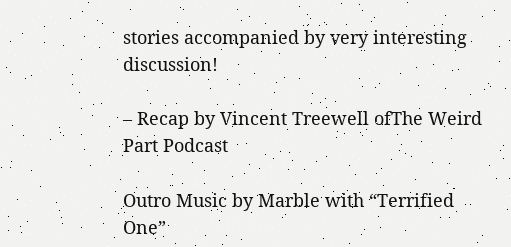stories accompanied by very interesting discussion!

– Recap by Vincent Treewell ofThe Weird Part Podcast

Outro Music by Marble with “Terrified One”